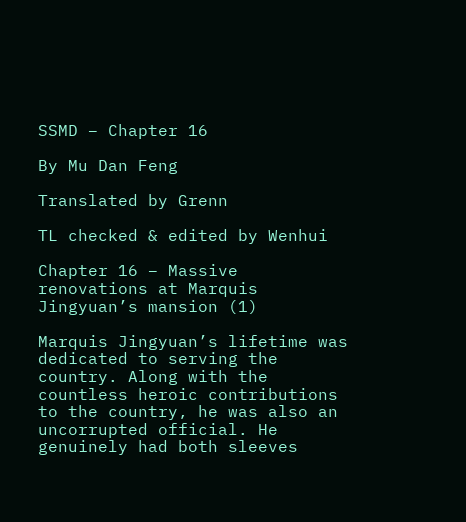SSMD – Chapter 16

By Mu Dan Feng

Translated by Grenn

TL checked & edited by Wenhui

Chapter 16 – Massive renovations at Marquis Jingyuan’s mansion (1)

Marquis Jingyuan’s lifetime was dedicated to serving the country. Along with the countless heroic contributions to the country, he was also an uncorrupted official. He genuinely had both sleeves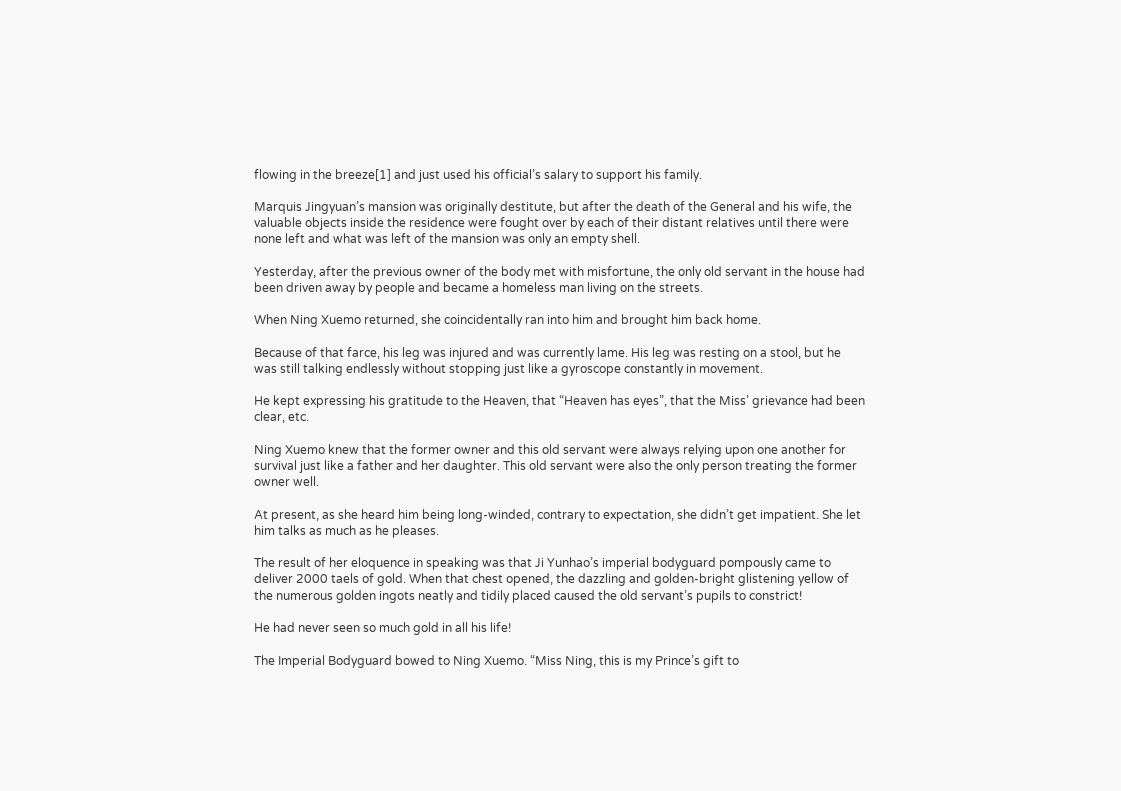flowing in the breeze[1] and just used his official’s salary to support his family.

Marquis Jingyuan’s mansion was originally destitute, but after the death of the General and his wife, the valuable objects inside the residence were fought over by each of their distant relatives until there were none left and what was left of the mansion was only an empty shell.

Yesterday, after the previous owner of the body met with misfortune, the only old servant in the house had been driven away by people and became a homeless man living on the streets.

When Ning Xuemo returned, she coincidentally ran into him and brought him back home.

Because of that farce, his leg was injured and was currently lame. His leg was resting on a stool, but he was still talking endlessly without stopping just like a gyroscope constantly in movement.

He kept expressing his gratitude to the Heaven, that “Heaven has eyes”, that the Miss’ grievance had been clear, etc.

Ning Xuemo knew that the former owner and this old servant were always relying upon one another for survival just like a father and her daughter. This old servant were also the only person treating the former owner well.

At present, as she heard him being long-winded, contrary to expectation, she didn’t get impatient. She let him talks as much as he pleases.

The result of her eloquence in speaking was that Ji Yunhao’s imperial bodyguard pompously came to deliver 2000 taels of gold. When that chest opened, the dazzling and golden-bright glistening yellow of the numerous golden ingots neatly and tidily placed caused the old servant’s pupils to constrict!

He had never seen so much gold in all his life!

The Imperial Bodyguard bowed to Ning Xuemo. “Miss Ning, this is my Prince’s gift to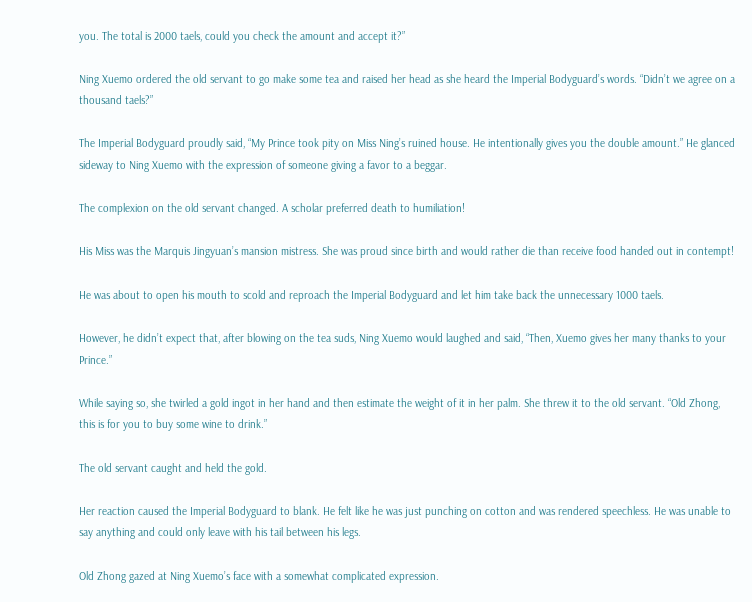you. The total is 2000 taels, could you check the amount and accept it?”

Ning Xuemo ordered the old servant to go make some tea and raised her head as she heard the Imperial Bodyguard’s words. “Didn’t we agree on a thousand taels?”

The Imperial Bodyguard proudly said, “My Prince took pity on Miss Ning’s ruined house. He intentionally gives you the double amount.” He glanced sideway to Ning Xuemo with the expression of someone giving a favor to a beggar.

The complexion on the old servant changed. A scholar preferred death to humiliation!

His Miss was the Marquis Jingyuan’s mansion mistress. She was proud since birth and would rather die than receive food handed out in contempt!

He was about to open his mouth to scold and reproach the Imperial Bodyguard and let him take back the unnecessary 1000 taels.

However, he didn’t expect that, after blowing on the tea suds, Ning Xuemo would laughed and said, “Then, Xuemo gives her many thanks to your Prince.”

While saying so, she twirled a gold ingot in her hand and then estimate the weight of it in her palm. She threw it to the old servant. “Old Zhong, this is for you to buy some wine to drink.”

The old servant caught and held the gold.

Her reaction caused the Imperial Bodyguard to blank. He felt like he was just punching on cotton and was rendered speechless. He was unable to say anything and could only leave with his tail between his legs.

Old Zhong gazed at Ning Xuemo’s face with a somewhat complicated expression.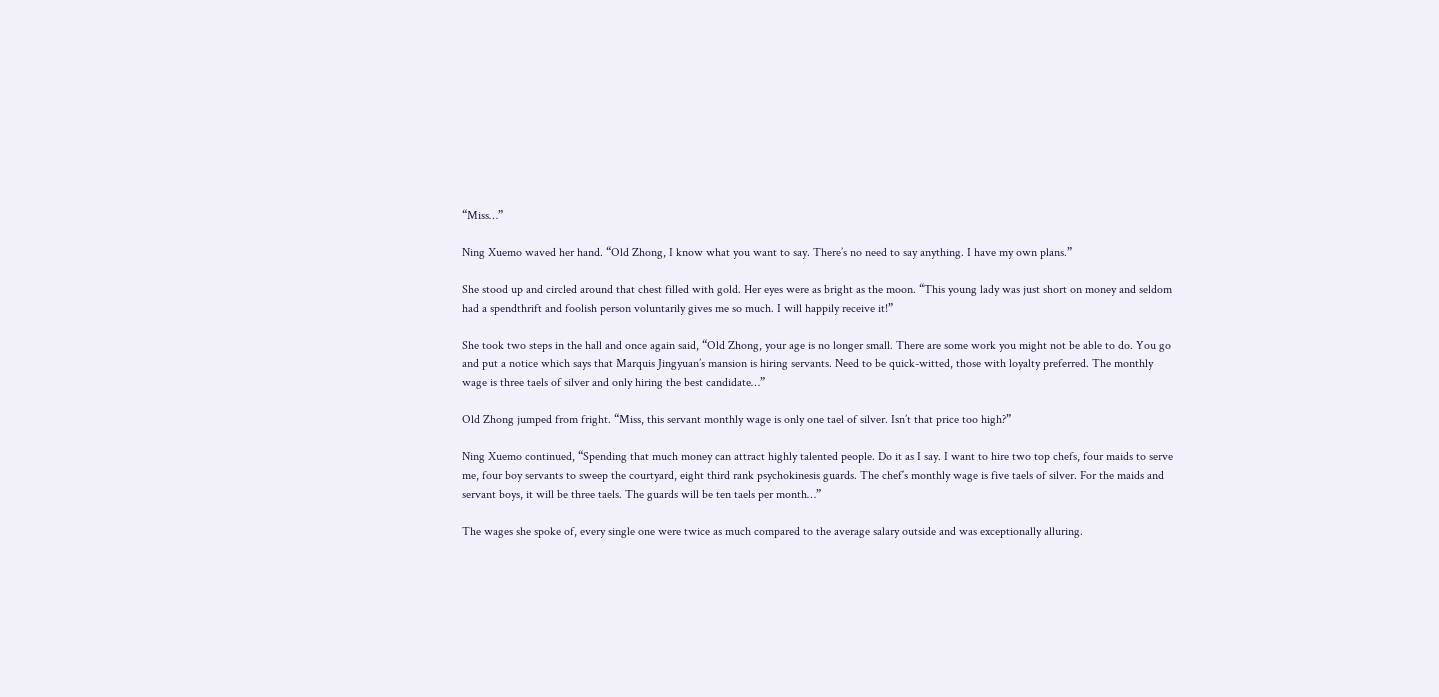“Miss…”

Ning Xuemo waved her hand. “Old Zhong, I know what you want to say. There’s no need to say anything. I have my own plans.”

She stood up and circled around that chest filled with gold. Her eyes were as bright as the moon. “This young lady was just short on money and seldom had a spendthrift and foolish person voluntarily gives me so much. I will happily receive it!”

She took two steps in the hall and once again said, “Old Zhong, your age is no longer small. There are some work you might not be able to do. You go and put a notice which says that Marquis Jingyuan’s mansion is hiring servants. Need to be quick-witted, those with loyalty preferred. The monthly wage is three taels of silver and only hiring the best candidate…”

Old Zhong jumped from fright. “Miss, this servant monthly wage is only one tael of silver. Isn’t that price too high?”

Ning Xuemo continued, “Spending that much money can attract highly talented people. Do it as I say. I want to hire two top chefs, four maids to serve me, four boy servants to sweep the courtyard, eight third rank psychokinesis guards. The chef’s monthly wage is five taels of silver. For the maids and servant boys, it will be three taels. The guards will be ten taels per month…”

The wages she spoke of, every single one were twice as much compared to the average salary outside and was exceptionally alluring.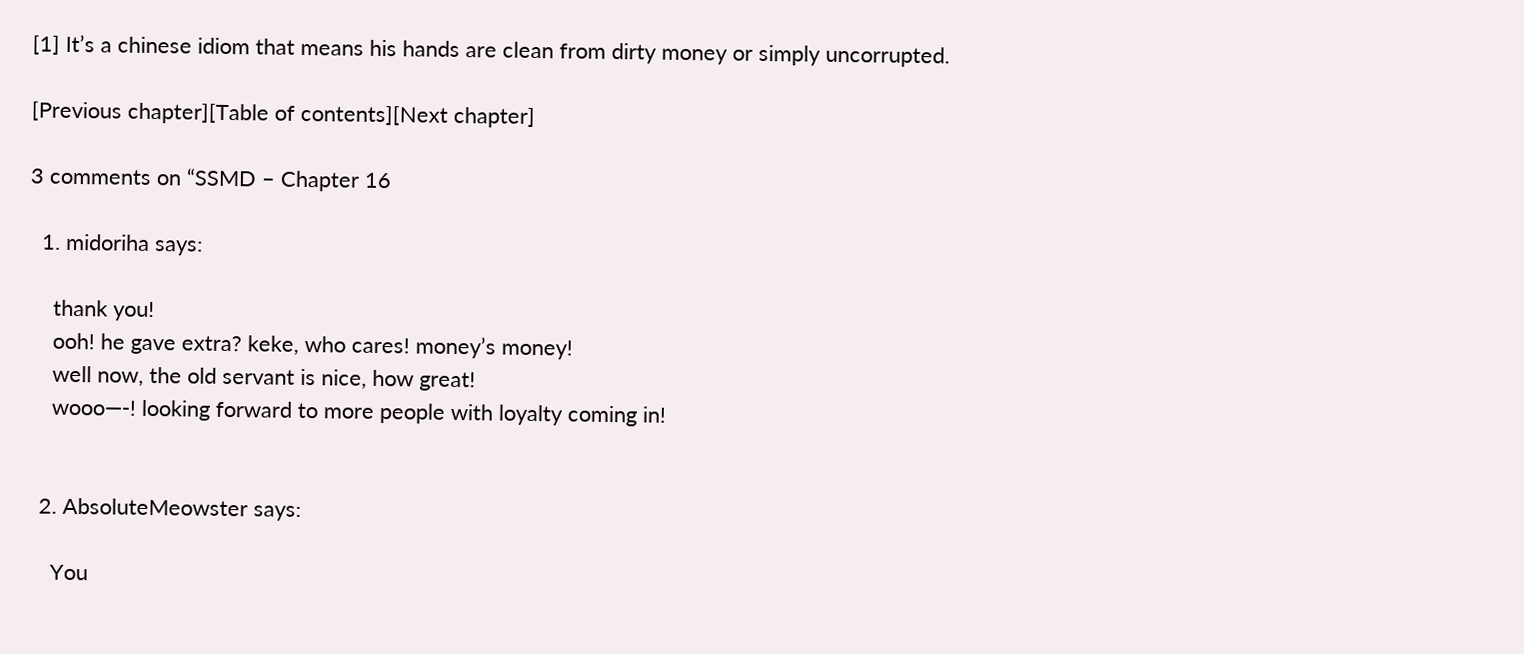[1] It’s a chinese idiom that means his hands are clean from dirty money or simply uncorrupted.

[Previous chapter][Table of contents][Next chapter]

3 comments on “SSMD – Chapter 16

  1. midoriha says:

    thank you!
    ooh! he gave extra? keke, who cares! money’s money!
    well now, the old servant is nice, how great!
    wooo—-! looking forward to more people with loyalty coming in!


  2. AbsoluteMeowster says:

    You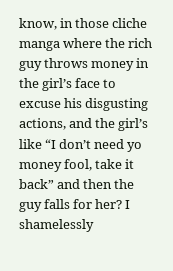know, in those cliche manga where the rich guy throws money in the girl’s face to excuse his disgusting actions, and the girl’s like “I don’t need yo money fool, take it back” and then the guy falls for her? I shamelessly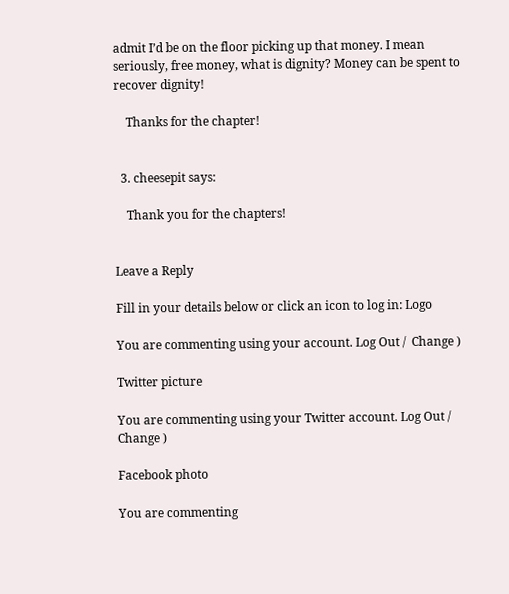admit I’d be on the floor picking up that money. I mean seriously, free money, what is dignity? Money can be spent to recover dignity!

    Thanks for the chapter!


  3. cheesepit says:

    Thank you for the chapters!


Leave a Reply

Fill in your details below or click an icon to log in: Logo

You are commenting using your account. Log Out /  Change )

Twitter picture

You are commenting using your Twitter account. Log Out /  Change )

Facebook photo

You are commenting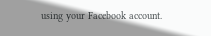using your Facebook account.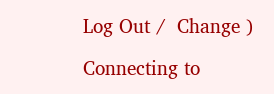Log Out /  Change )

Connecting to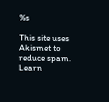%s

This site uses Akismet to reduce spam. Learn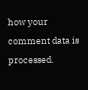how your comment data is processed.